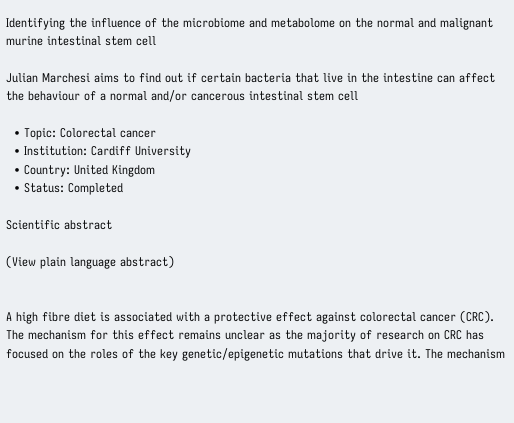Identifying the influence of the microbiome and metabolome on the normal and malignant murine intestinal stem cell

Julian Marchesi aims to find out if certain bacteria that live in the intestine can affect the behaviour of a normal and/or cancerous intestinal stem cell

  • Topic: Colorectal cancer
  • Institution: Cardiff University
  • Country: United Kingdom
  • Status: Completed

Scientific abstract

(View plain language abstract)


A high fibre diet is associated with a protective effect against colorectal cancer (CRC). The mechanism for this effect remains unclear as the majority of research on CRC has focused on the roles of the key genetic/epigenetic mutations that drive it. The mechanism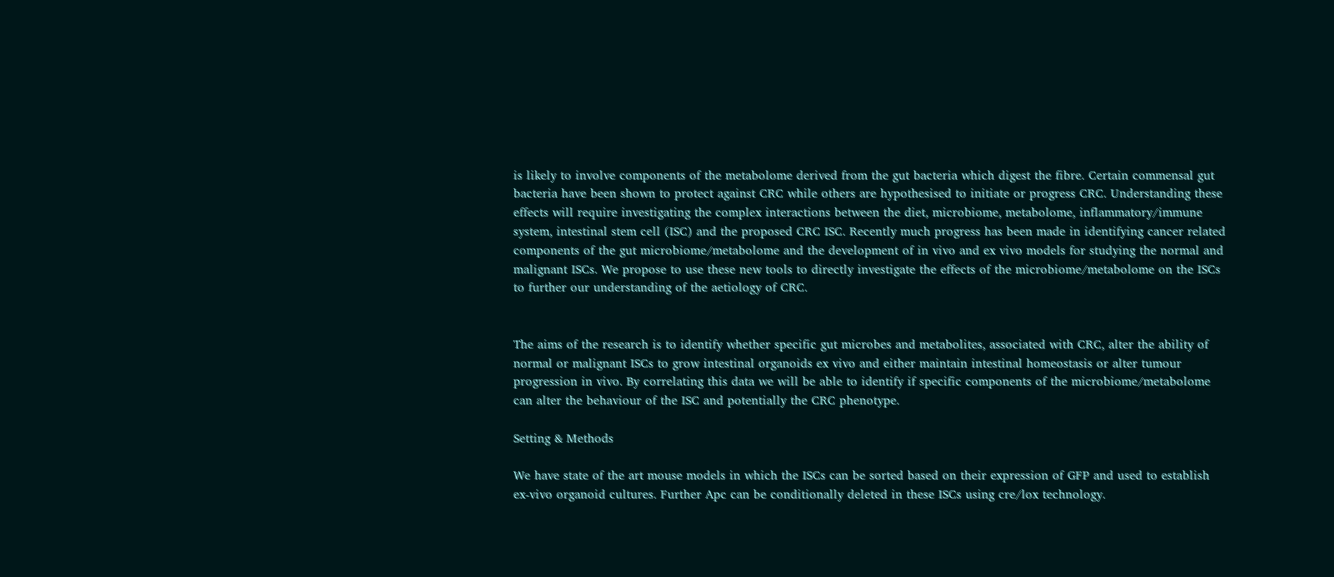is likely to involve components of the metabolome derived from the gut bacteria which digest the fibre. Certain commensal gut bacteria have been shown to protect against CRC while others are hypothesised to initiate or progress CRC. Understanding these effects will require investigating the complex interactions between the diet, microbiome, metabolome, inflammatory/immune system, intestinal stem cell (ISC) and the proposed CRC ISC. Recently much progress has been made in identifying cancer related components of the gut microbiome/metabolome and the development of in vivo and ex vivo models for studying the normal and malignant ISCs. We propose to use these new tools to directly investigate the effects of the microbiome/metabolome on the ISCs to further our understanding of the aetiology of CRC.


The aims of the research is to identify whether specific gut microbes and metabolites, associated with CRC, alter the ability of normal or malignant ISCs to grow intestinal organoids ex vivo and either maintain intestinal homeostasis or alter tumour progression in vivo. By correlating this data we will be able to identify if specific components of the microbiome/metabolome can alter the behaviour of the ISC and potentially the CRC phenotype.

Setting & Methods

We have state of the art mouse models in which the ISCs can be sorted based on their expression of GFP and used to establish ex-vivo organoid cultures. Further Apc can be conditionally deleted in these ISCs using cre/lox technology.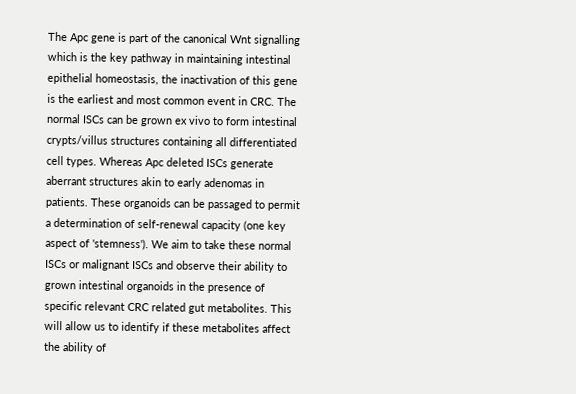The Apc gene is part of the canonical Wnt signalling which is the key pathway in maintaining intestinal epithelial homeostasis, the inactivation of this gene is the earliest and most common event in CRC. The normal ISCs can be grown ex vivo to form intestinal crypts/villus structures containing all differentiated cell types. Whereas Apc deleted ISCs generate aberrant structures akin to early adenomas in patients. These organoids can be passaged to permit a determination of self-renewal capacity (one key aspect of 'stemness'). We aim to take these normal ISCs or malignant ISCs and observe their ability to grown intestinal organoids in the presence of specific relevant CRC related gut metabolites. This will allow us to identify if these metabolites affect the ability of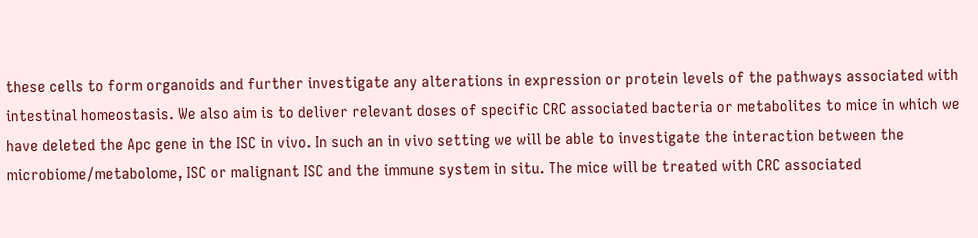these cells to form organoids and further investigate any alterations in expression or protein levels of the pathways associated with intestinal homeostasis. We also aim is to deliver relevant doses of specific CRC associated bacteria or metabolites to mice in which we have deleted the Apc gene in the ISC in vivo. In such an in vivo setting we will be able to investigate the interaction between the microbiome/metabolome, ISC or malignant ISC and the immune system in situ. The mice will be treated with CRC associated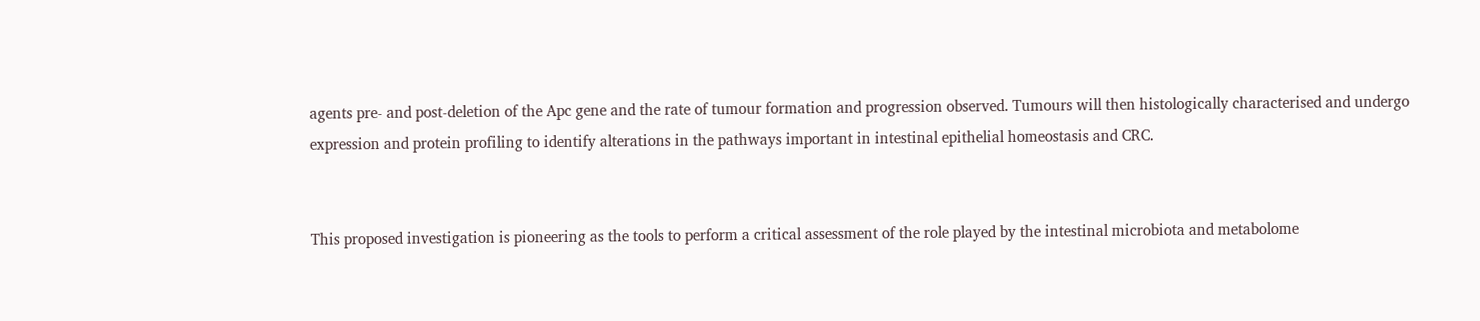agents pre- and post-deletion of the Apc gene and the rate of tumour formation and progression observed. Tumours will then histologically characterised and undergo expression and protein profiling to identify alterations in the pathways important in intestinal epithelial homeostasis and CRC.


This proposed investigation is pioneering as the tools to perform a critical assessment of the role played by the intestinal microbiota and metabolome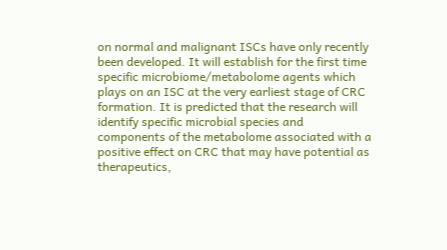on normal and malignant ISCs have only recently been developed. It will establish for the first time specific microbiome/metabolome agents which plays on an ISC at the very earliest stage of CRC formation. It is predicted that the research will identify specific microbial species and components of the metabolome associated with a positive effect on CRC that may have potential as therapeutics,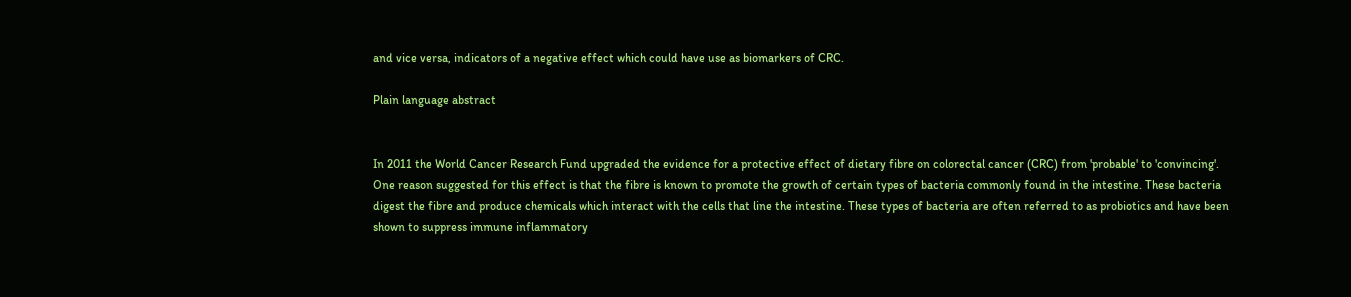and vice versa, indicators of a negative effect which could have use as biomarkers of CRC.

Plain language abstract


In 2011 the World Cancer Research Fund upgraded the evidence for a protective effect of dietary fibre on colorectal cancer (CRC) from 'probable' to 'convincing'. One reason suggested for this effect is that the fibre is known to promote the growth of certain types of bacteria commonly found in the intestine. These bacteria digest the fibre and produce chemicals which interact with the cells that line the intestine. These types of bacteria are often referred to as probiotics and have been shown to suppress immune inflammatory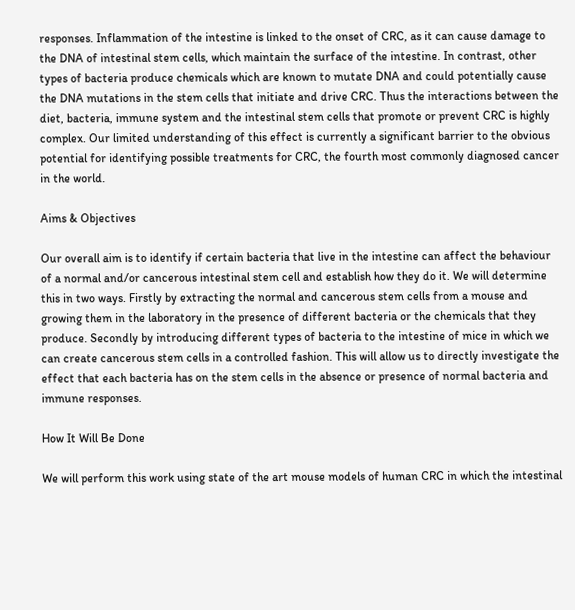responses. Inflammation of the intestine is linked to the onset of CRC, as it can cause damage to the DNA of intestinal stem cells, which maintain the surface of the intestine. In contrast, other types of bacteria produce chemicals which are known to mutate DNA and could potentially cause the DNA mutations in the stem cells that initiate and drive CRC. Thus the interactions between the diet, bacteria, immune system and the intestinal stem cells that promote or prevent CRC is highly complex. Our limited understanding of this effect is currently a significant barrier to the obvious potential for identifying possible treatments for CRC, the fourth most commonly diagnosed cancer in the world.

Aims & Objectives

Our overall aim is to identify if certain bacteria that live in the intestine can affect the behaviour of a normal and/or cancerous intestinal stem cell and establish how they do it. We will determine this in two ways. Firstly by extracting the normal and cancerous stem cells from a mouse and growing them in the laboratory in the presence of different bacteria or the chemicals that they produce. Secondly by introducing different types of bacteria to the intestine of mice in which we can create cancerous stem cells in a controlled fashion. This will allow us to directly investigate the effect that each bacteria has on the stem cells in the absence or presence of normal bacteria and immune responses.

How It Will Be Done

We will perform this work using state of the art mouse models of human CRC in which the intestinal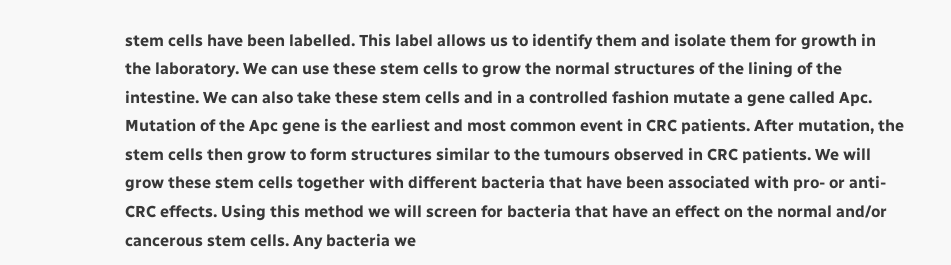stem cells have been labelled. This label allows us to identify them and isolate them for growth in the laboratory. We can use these stem cells to grow the normal structures of the lining of the intestine. We can also take these stem cells and in a controlled fashion mutate a gene called Apc. Mutation of the Apc gene is the earliest and most common event in CRC patients. After mutation, the stem cells then grow to form structures similar to the tumours observed in CRC patients. We will grow these stem cells together with different bacteria that have been associated with pro- or anti- CRC effects. Using this method we will screen for bacteria that have an effect on the normal and/or cancerous stem cells. Any bacteria we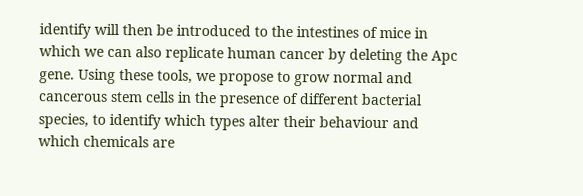identify will then be introduced to the intestines of mice in which we can also replicate human cancer by deleting the Apc gene. Using these tools, we propose to grow normal and cancerous stem cells in the presence of different bacterial species, to identify which types alter their behaviour and which chemicals are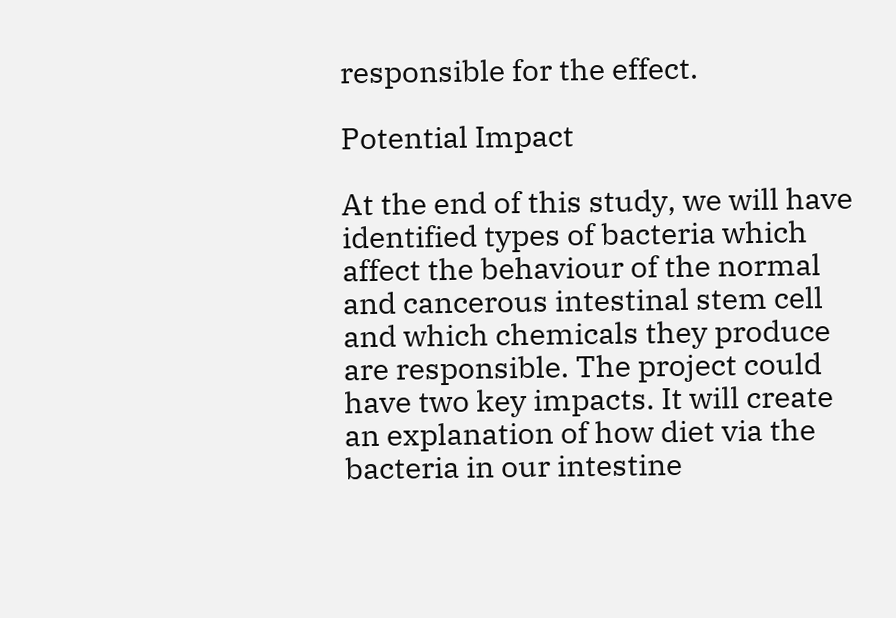responsible for the effect.

Potential Impact

At the end of this study, we will have identified types of bacteria which affect the behaviour of the normal and cancerous intestinal stem cell and which chemicals they produce are responsible. The project could have two key impacts. It will create an explanation of how diet via the bacteria in our intestine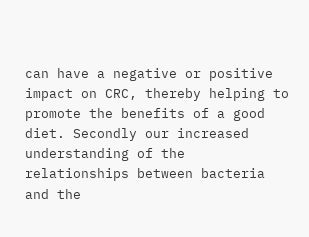can have a negative or positive impact on CRC, thereby helping to promote the benefits of a good diet. Secondly our increased understanding of the relationships between bacteria and the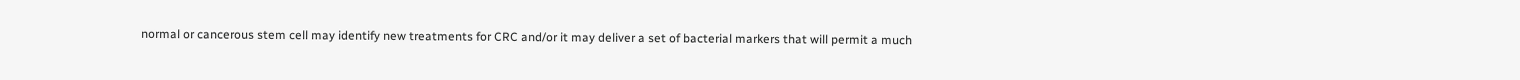normal or cancerous stem cell may identify new treatments for CRC and/or it may deliver a set of bacterial markers that will permit a much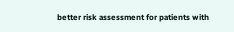better risk assessment for patients with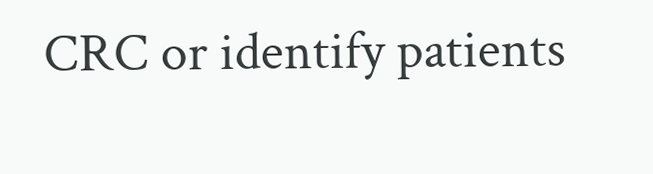CRC or identify patients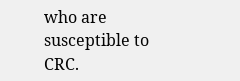who are susceptible to CRC.